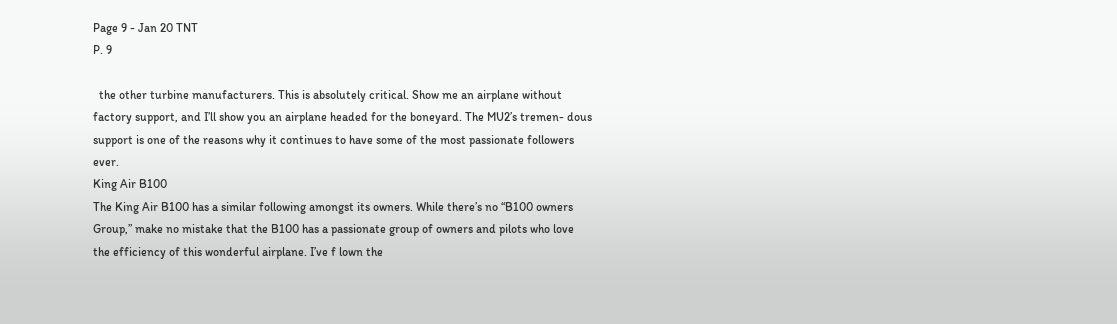Page 9 - Jan 20 TNT
P. 9

  the other turbine manufacturers. This is absolutely critical. Show me an airplane without factory support, and I’ll show you an airplane headed for the boneyard. The MU2’s tremen- dous support is one of the reasons why it continues to have some of the most passionate followers ever.
King Air B100
The King Air B100 has a similar following amongst its owners. While there’s no “B100 owners Group,” make no mistake that the B100 has a passionate group of owners and pilots who love the efficiency of this wonderful airplane. I’ve f lown the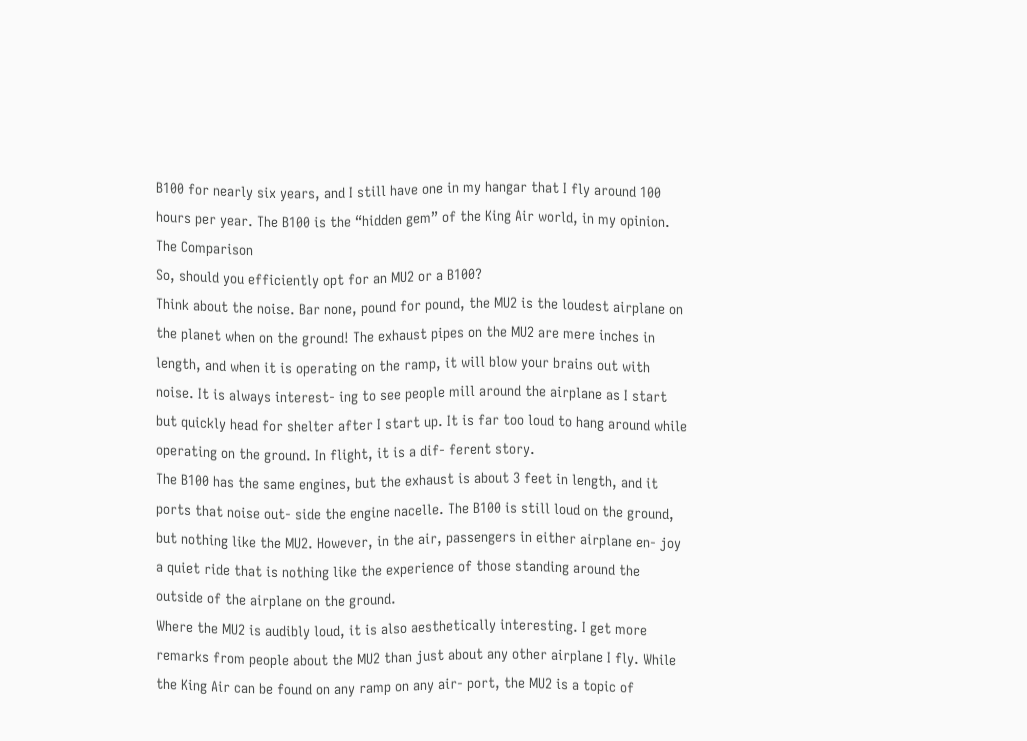B100 for nearly six years, and I still have one in my hangar that I fly around 100 hours per year. The B100 is the “hidden gem” of the King Air world, in my opinion.
The Comparison
So, should you efficiently opt for an MU2 or a B100?
Think about the noise. Bar none, pound for pound, the MU2 is the loudest airplane on the planet when on the ground! The exhaust pipes on the MU2 are mere inches in length, and when it is operating on the ramp, it will blow your brains out with noise. It is always interest- ing to see people mill around the airplane as I start but quickly head for shelter after I start up. It is far too loud to hang around while operating on the ground. In flight, it is a dif- ferent story.
The B100 has the same engines, but the exhaust is about 3 feet in length, and it ports that noise out- side the engine nacelle. The B100 is still loud on the ground, but nothing like the MU2. However, in the air, passengers in either airplane en- joy a quiet ride that is nothing like the experience of those standing around the outside of the airplane on the ground.
Where the MU2 is audibly loud, it is also aesthetically interesting. I get more remarks from people about the MU2 than just about any other airplane I fly. While the King Air can be found on any ramp on any air- port, the MU2 is a topic of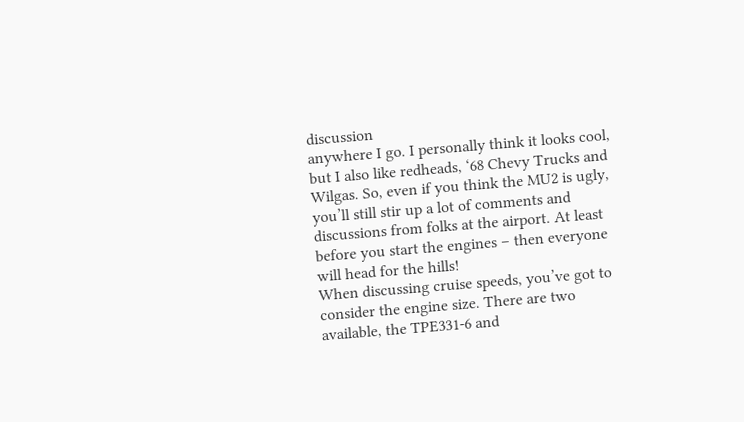discussion
anywhere I go. I personally think it looks cool, but I also like redheads, ‘68 Chevy Trucks and Wilgas. So, even if you think the MU2 is ugly, you’ll still stir up a lot of comments and discussions from folks at the airport. At least before you start the engines – then everyone will head for the hills!
When discussing cruise speeds, you’ve got to consider the engine size. There are two available, the TPE331-6 and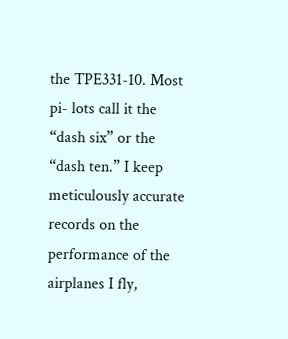the TPE331-10. Most pi- lots call it the “dash six” or the “dash ten.” I keep meticulously accurate records on the performance of the airplanes I fly,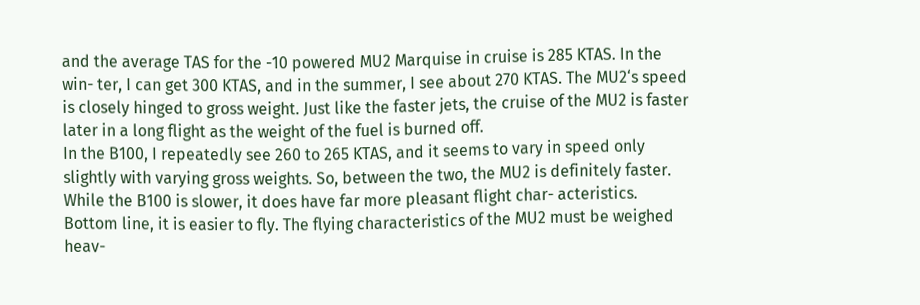and the average TAS for the -10 powered MU2 Marquise in cruise is 285 KTAS. In the win- ter, I can get 300 KTAS, and in the summer, I see about 270 KTAS. The MU2‘s speed is closely hinged to gross weight. Just like the faster jets, the cruise of the MU2 is faster later in a long flight as the weight of the fuel is burned off.
In the B100, I repeatedly see 260 to 265 KTAS, and it seems to vary in speed only slightly with varying gross weights. So, between the two, the MU2 is definitely faster.
While the B100 is slower, it does have far more pleasant flight char- acteristics. Bottom line, it is easier to fly. The flying characteristics of the MU2 must be weighed heav-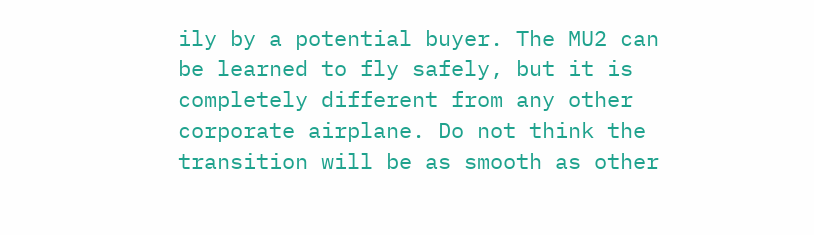ily by a potential buyer. The MU2 can be learned to fly safely, but it is completely different from any other corporate airplane. Do not think the transition will be as smooth as other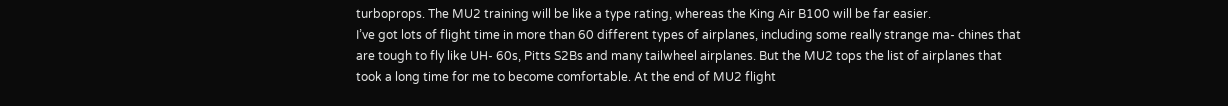turboprops. The MU2 training will be like a type rating, whereas the King Air B100 will be far easier.
I’ve got lots of flight time in more than 60 different types of airplanes, including some really strange ma- chines that are tough to fly like UH- 60s, Pitts S2Bs and many tailwheel airplanes. But the MU2 tops the list of airplanes that took a long time for me to become comfortable. At the end of MU2 flight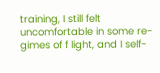training, I still felt uncomfortable in some re- gimes of f light, and I self-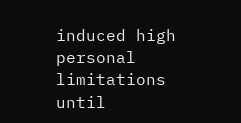induced high personal limitations until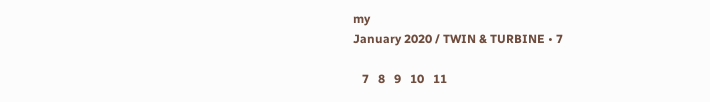my
January 2020 / TWIN & TURBINE • 7

   7   8   9   10   11